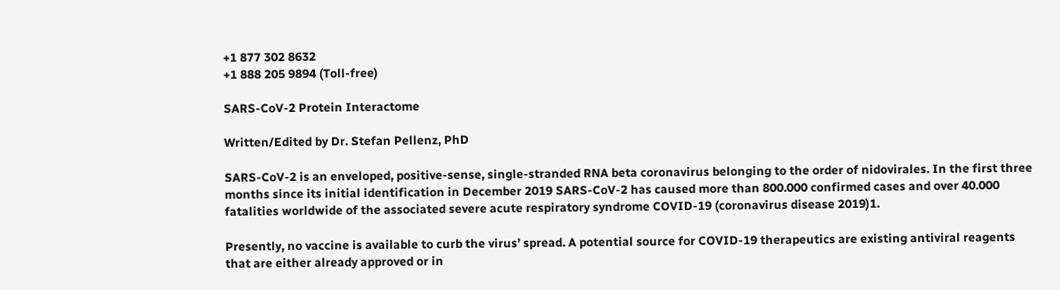+1 877 302 8632
+1 888 205 9894 (Toll-free)

SARS-CoV-2 Protein Interactome

Written/Edited by Dr. Stefan Pellenz, PhD

SARS-CoV-2 is an enveloped, positive-sense, single-stranded RNA beta coronavirus belonging to the order of nidovirales. In the first three months since its initial identification in December 2019 SARS-CoV-2 has caused more than 800.000 confirmed cases and over 40.000 fatalities worldwide of the associated severe acute respiratory syndrome COVID-19 (coronavirus disease 2019)1.

Presently, no vaccine is available to curb the virus’ spread. A potential source for COVID-19 therapeutics are existing antiviral reagents that are either already approved or in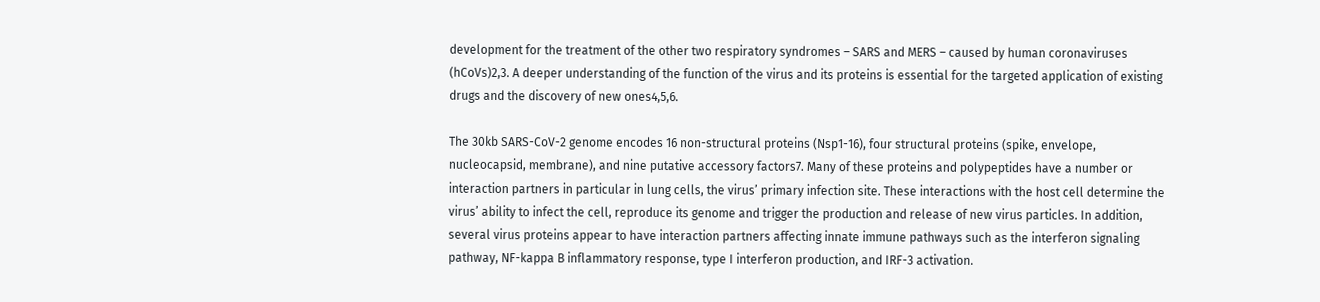development for the treatment of the other two respiratory syndromes – SARS and MERS – caused by human coronaviruses (hCoVs)2,3. A deeper understanding of the function of the virus and its proteins is essential for the targeted application of existing drugs and the discovery of new ones4,5,6.

The 30kb SARS-CoV-2 genome encodes 16 non-structural proteins (Nsp1-16), four structural proteins (spike, envelope, nucleocapsid, membrane), and nine putative accessory factors7. Many of these proteins and polypeptides have a number or interaction partners in particular in lung cells, the virus’ primary infection site. These interactions with the host cell determine the virus’ ability to infect the cell, reproduce its genome and trigger the production and release of new virus particles. In addition, several virus proteins appear to have interaction partners affecting innate immune pathways such as the interferon signaling pathway, NF-kappa B inflammatory response, type I interferon production, and IRF-3 activation.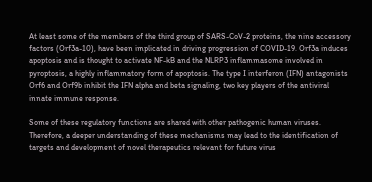At least some of the members of the third group of SARS-CoV-2 proteins, the nine accessory factors (Orf3a-10), have been implicated in driving progression of COVID-19. Orf3a induces apoptosis and is thought to activate NF-kB and the NLRP3 inflammasome involved in pyroptosis, a highly inflammatory form of apoptosis. The type I interferon (IFN) antagonists Orf6 and Orf9b inhibit the IFN alpha and beta signaling, two key players of the antiviral innate immune response.

Some of these regulatory functions are shared with other pathogenic human viruses. Therefore, a deeper understanding of these mechanisms may lead to the identification of targets and development of novel therapeutics relevant for future virus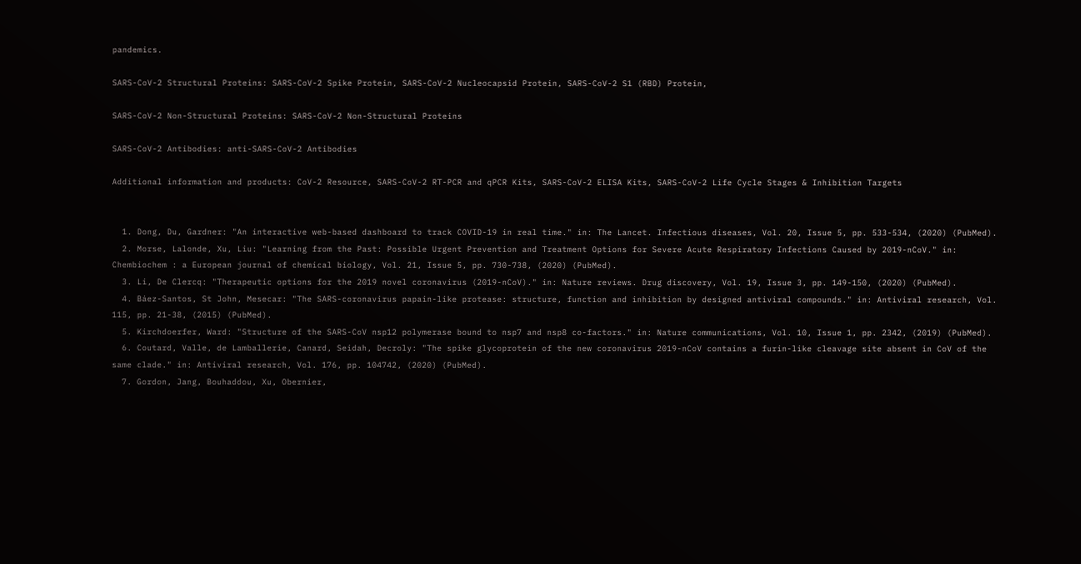pandemics.

SARS-CoV-2 Structural Proteins: SARS-CoV-2 Spike Protein, SARS-CoV-2 Nucleocapsid Protein, SARS-CoV-2 S1 (RBD) Protein,

SARS-CoV-2 Non-Structural Proteins: SARS-CoV-2 Non-Structural Proteins

SARS-CoV-2 Antibodies: anti-SARS-CoV-2 Antibodies

Additional information and products: CoV-2 Resource, SARS-CoV-2 RT-PCR and qPCR Kits, SARS-CoV-2 ELISA Kits, SARS-CoV-2 Life Cycle Stages & Inhibition Targets


  1. Dong, Du, Gardner: "An interactive web-based dashboard to track COVID-19 in real time." in: The Lancet. Infectious diseases, Vol. 20, Issue 5, pp. 533-534, (2020) (PubMed).
  2. Morse, Lalonde, Xu, Liu: "Learning from the Past: Possible Urgent Prevention and Treatment Options for Severe Acute Respiratory Infections Caused by 2019-nCoV." in: Chembiochem : a European journal of chemical biology, Vol. 21, Issue 5, pp. 730-738, (2020) (PubMed).
  3. Li, De Clercq: "Therapeutic options for the 2019 novel coronavirus (2019-nCoV)." in: Nature reviews. Drug discovery, Vol. 19, Issue 3, pp. 149-150, (2020) (PubMed).
  4. Báez-Santos, St John, Mesecar: "The SARS-coronavirus papain-like protease: structure, function and inhibition by designed antiviral compounds." in: Antiviral research, Vol. 115, pp. 21-38, (2015) (PubMed).
  5. Kirchdoerfer, Ward: "Structure of the SARS-CoV nsp12 polymerase bound to nsp7 and nsp8 co-factors." in: Nature communications, Vol. 10, Issue 1, pp. 2342, (2019) (PubMed).
  6. Coutard, Valle, de Lamballerie, Canard, Seidah, Decroly: "The spike glycoprotein of the new coronavirus 2019-nCoV contains a furin-like cleavage site absent in CoV of the same clade." in: Antiviral research, Vol. 176, pp. 104742, (2020) (PubMed).
  7. Gordon, Jang, Bouhaddou, Xu, Obernier,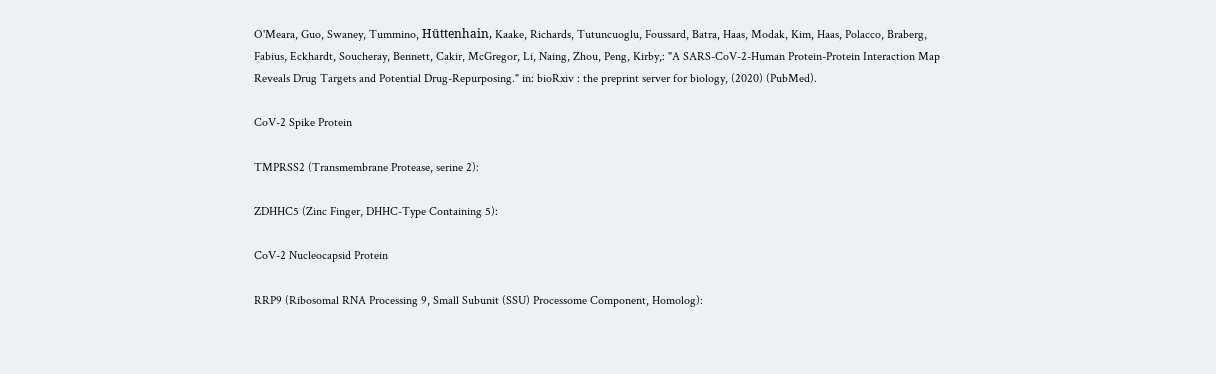O'Meara, Guo, Swaney, Tummino, Hüttenhain, Kaake, Richards, Tutuncuoglu, Foussard, Batra, Haas, Modak, Kim, Haas, Polacco, Braberg, Fabius, Eckhardt, Soucheray, Bennett, Cakir, McGregor, Li, Naing, Zhou, Peng, Kirby,: "A SARS-CoV-2-Human Protein-Protein Interaction Map Reveals Drug Targets and Potential Drug-Repurposing." in: bioRxiv : the preprint server for biology, (2020) (PubMed).

CoV-2 Spike Protein

TMPRSS2 (Transmembrane Protease, serine 2):

ZDHHC5 (Zinc Finger, DHHC-Type Containing 5):

CoV-2 Nucleocapsid Protein

RRP9 (Ribosomal RNA Processing 9, Small Subunit (SSU) Processome Component, Homolog):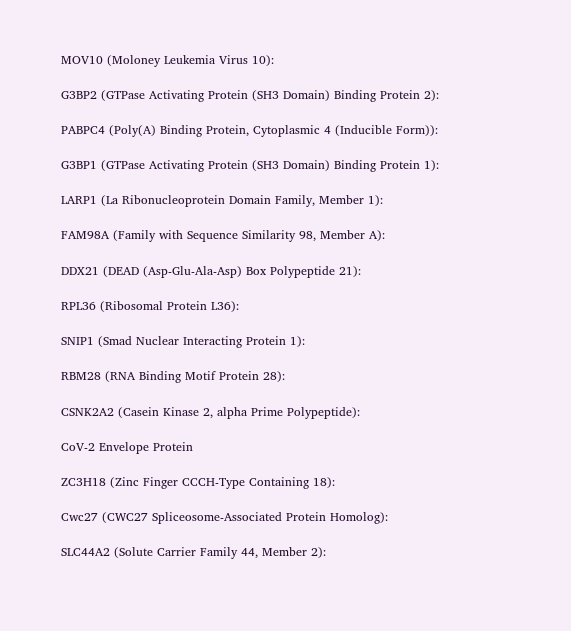MOV10 (Moloney Leukemia Virus 10):

G3BP2 (GTPase Activating Protein (SH3 Domain) Binding Protein 2):

PABPC4 (Poly(A) Binding Protein, Cytoplasmic 4 (Inducible Form)):

G3BP1 (GTPase Activating Protein (SH3 Domain) Binding Protein 1):

LARP1 (La Ribonucleoprotein Domain Family, Member 1):

FAM98A (Family with Sequence Similarity 98, Member A):

DDX21 (DEAD (Asp-Glu-Ala-Asp) Box Polypeptide 21):

RPL36 (Ribosomal Protein L36):

SNIP1 (Smad Nuclear Interacting Protein 1):

RBM28 (RNA Binding Motif Protein 28):

CSNK2A2 (Casein Kinase 2, alpha Prime Polypeptide):

CoV-2 Envelope Protein

ZC3H18 (Zinc Finger CCCH-Type Containing 18):

Cwc27 (CWC27 Spliceosome-Associated Protein Homolog):

SLC44A2 (Solute Carrier Family 44, Member 2):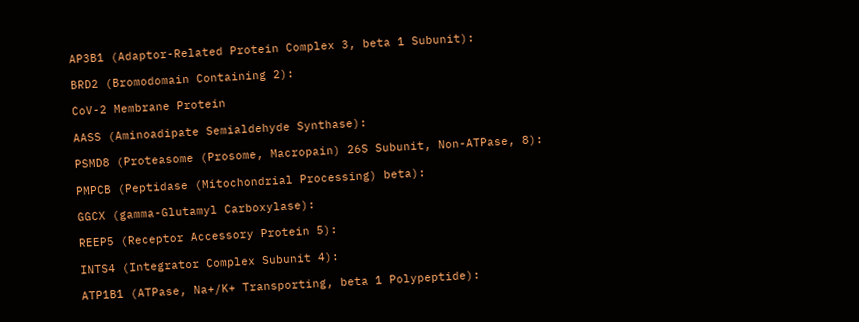AP3B1 (Adaptor-Related Protein Complex 3, beta 1 Subunit):

BRD2 (Bromodomain Containing 2):

CoV-2 Membrane Protein

AASS (Aminoadipate Semialdehyde Synthase):

PSMD8 (Proteasome (Prosome, Macropain) 26S Subunit, Non-ATPase, 8):

PMPCB (Peptidase (Mitochondrial Processing) beta):

GGCX (gamma-Glutamyl Carboxylase):

REEP5 (Receptor Accessory Protein 5):

INTS4 (Integrator Complex Subunit 4):

ATP1B1 (ATPase, Na+/K+ Transporting, beta 1 Polypeptide):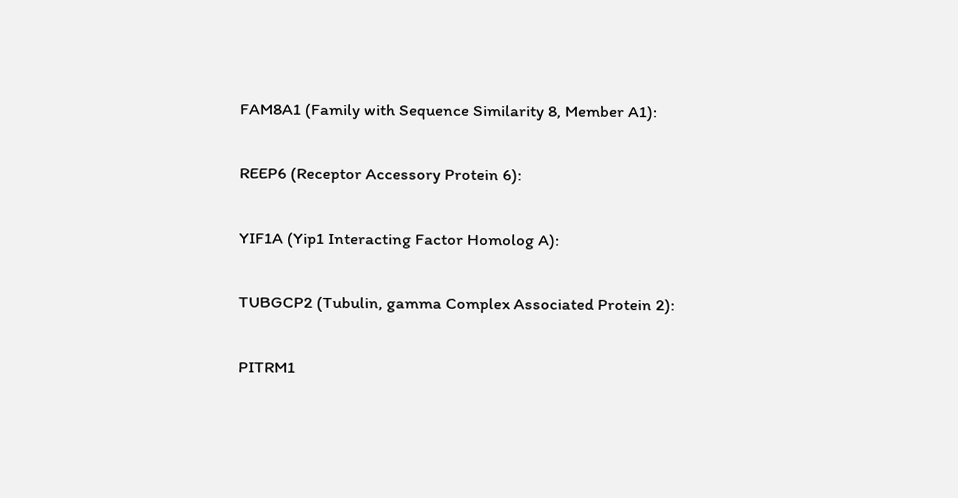FAM8A1 (Family with Sequence Similarity 8, Member A1):

REEP6 (Receptor Accessory Protein 6):

YIF1A (Yip1 Interacting Factor Homolog A):

TUBGCP2 (Tubulin, gamma Complex Associated Protein 2):

PITRM1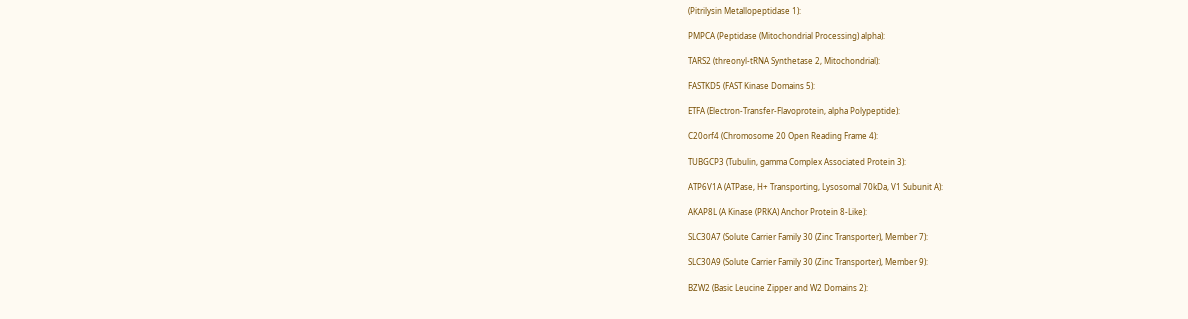(Pitrilysin Metallopeptidase 1):

PMPCA (Peptidase (Mitochondrial Processing) alpha):

TARS2 (threonyl-tRNA Synthetase 2, Mitochondrial):

FASTKD5 (FAST Kinase Domains 5):

ETFA (Electron-Transfer-Flavoprotein, alpha Polypeptide):

C20orf4 (Chromosome 20 Open Reading Frame 4):

TUBGCP3 (Tubulin, gamma Complex Associated Protein 3):

ATP6V1A (ATPase, H+ Transporting, Lysosomal 70kDa, V1 Subunit A):

AKAP8L (A Kinase (PRKA) Anchor Protein 8-Like):

SLC30A7 (Solute Carrier Family 30 (Zinc Transporter), Member 7):

SLC30A9 (Solute Carrier Family 30 (Zinc Transporter), Member 9):

BZW2 (Basic Leucine Zipper and W2 Domains 2):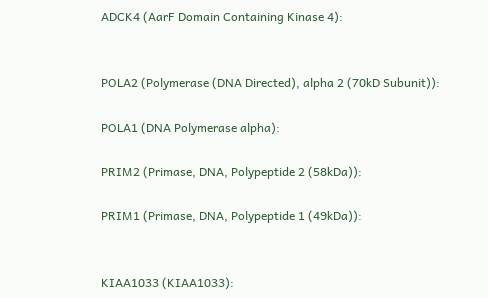ADCK4 (AarF Domain Containing Kinase 4):


POLA2 (Polymerase (DNA Directed), alpha 2 (70kD Subunit)):

POLA1 (DNA Polymerase alpha):

PRIM2 (Primase, DNA, Polypeptide 2 (58kDa)):

PRIM1 (Primase, DNA, Polypeptide 1 (49kDa)):


KIAA1033 (KIAA1033):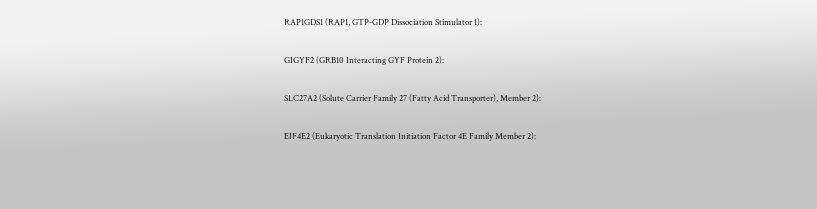RAP1GDS1 (RAP1, GTP-GDP Dissociation Stimulator 1):

GIGYF2 (GRB10 Interacting GYF Protein 2):

SLC27A2 (Solute Carrier Family 27 (Fatty Acid Transporter), Member 2):

EIF4E2 (Eukaryotic Translation Initiation Factor 4E Family Member 2):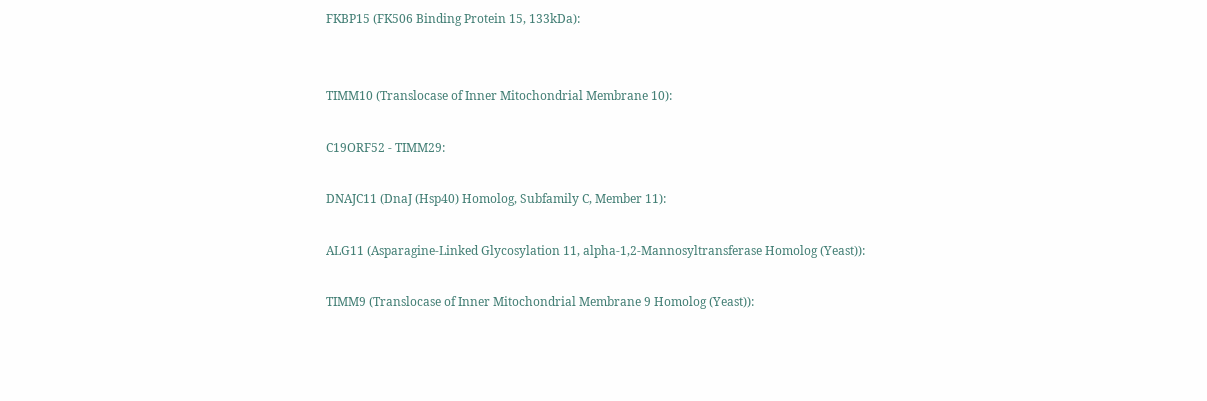FKBP15 (FK506 Binding Protein 15, 133kDa):


TIMM10 (Translocase of Inner Mitochondrial Membrane 10):

C19ORF52 - TIMM29:

DNAJC11 (DnaJ (Hsp40) Homolog, Subfamily C, Member 11):

ALG11 (Asparagine-Linked Glycosylation 11, alpha-1,2-Mannosyltransferase Homolog (Yeast)):

TIMM9 (Translocase of Inner Mitochondrial Membrane 9 Homolog (Yeast)):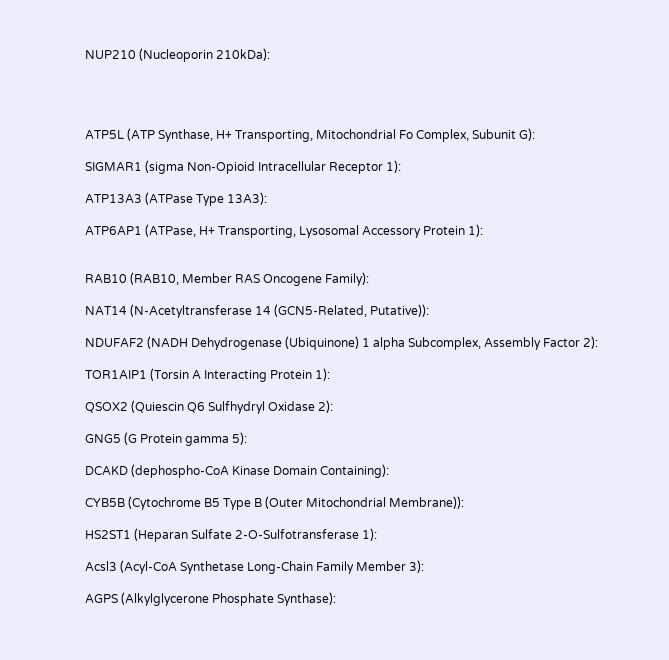NUP210 (Nucleoporin 210kDa):




ATP5L (ATP Synthase, H+ Transporting, Mitochondrial Fo Complex, Subunit G):

SIGMAR1 (sigma Non-Opioid Intracellular Receptor 1):

ATP13A3 (ATPase Type 13A3):

ATP6AP1 (ATPase, H+ Transporting, Lysosomal Accessory Protein 1):


RAB10 (RAB10, Member RAS Oncogene Family):

NAT14 (N-Acetyltransferase 14 (GCN5-Related, Putative)):

NDUFAF2 (NADH Dehydrogenase (Ubiquinone) 1 alpha Subcomplex, Assembly Factor 2):

TOR1AIP1 (Torsin A Interacting Protein 1):

QSOX2 (Quiescin Q6 Sulfhydryl Oxidase 2):

GNG5 (G Protein gamma 5):

DCAKD (dephospho-CoA Kinase Domain Containing):

CYB5B (Cytochrome B5 Type B (Outer Mitochondrial Membrane)):

HS2ST1 (Heparan Sulfate 2-O-Sulfotransferase 1):

Acsl3 (Acyl-CoA Synthetase Long-Chain Family Member 3):

AGPS (Alkylglycerone Phosphate Synthase):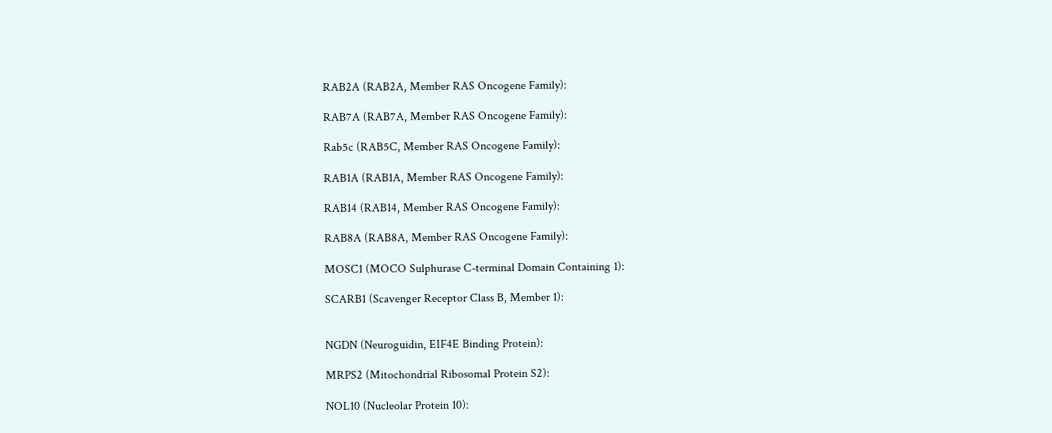RAB2A (RAB2A, Member RAS Oncogene Family):

RAB7A (RAB7A, Member RAS Oncogene Family):

Rab5c (RAB5C, Member RAS Oncogene Family):

RAB1A (RAB1A, Member RAS Oncogene Family):

RAB14 (RAB14, Member RAS Oncogene Family):

RAB8A (RAB8A, Member RAS Oncogene Family):

MOSC1 (MOCO Sulphurase C-terminal Domain Containing 1):

SCARB1 (Scavenger Receptor Class B, Member 1):


NGDN (Neuroguidin, EIF4E Binding Protein):

MRPS2 (Mitochondrial Ribosomal Protein S2):

NOL10 (Nucleolar Protein 10):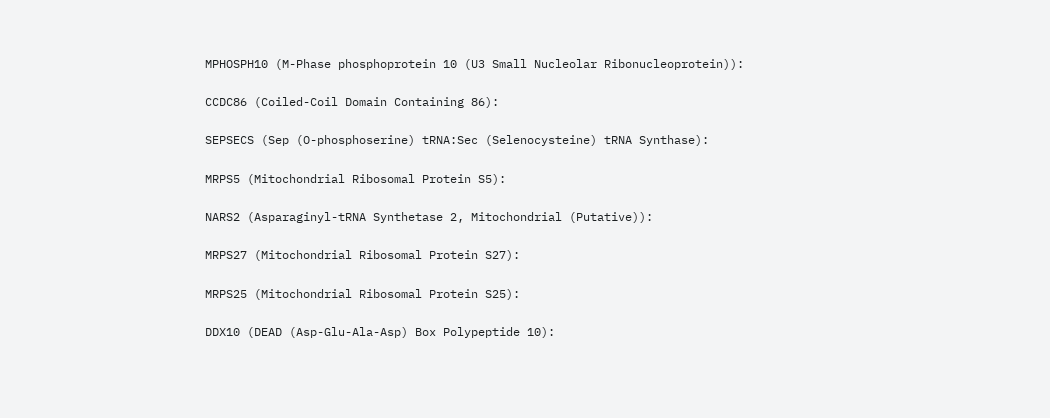MPHOSPH10 (M-Phase phosphoprotein 10 (U3 Small Nucleolar Ribonucleoprotein)):

CCDC86 (Coiled-Coil Domain Containing 86):

SEPSECS (Sep (O-phosphoserine) tRNA:Sec (Selenocysteine) tRNA Synthase):

MRPS5 (Mitochondrial Ribosomal Protein S5):

NARS2 (Asparaginyl-tRNA Synthetase 2, Mitochondrial (Putative)):

MRPS27 (Mitochondrial Ribosomal Protein S27):

MRPS25 (Mitochondrial Ribosomal Protein S25):

DDX10 (DEAD (Asp-Glu-Ala-Asp) Box Polypeptide 10):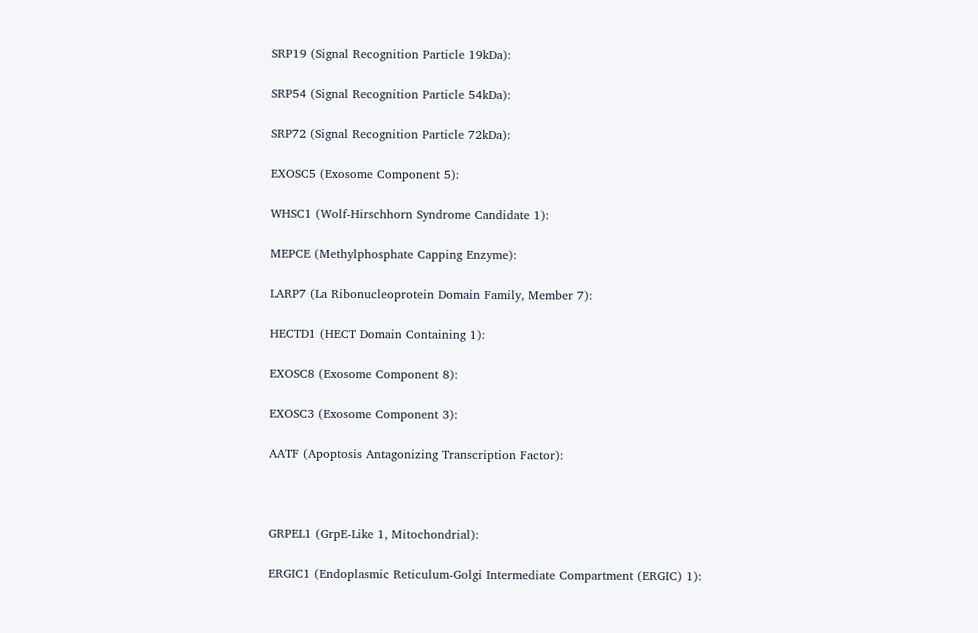SRP19 (Signal Recognition Particle 19kDa):

SRP54 (Signal Recognition Particle 54kDa):

SRP72 (Signal Recognition Particle 72kDa):

EXOSC5 (Exosome Component 5):

WHSC1 (Wolf-Hirschhorn Syndrome Candidate 1):

MEPCE (Methylphosphate Capping Enzyme):

LARP7 (La Ribonucleoprotein Domain Family, Member 7):

HECTD1 (HECT Domain Containing 1):

EXOSC8 (Exosome Component 8):

EXOSC3 (Exosome Component 3):

AATF (Apoptosis Antagonizing Transcription Factor):



GRPEL1 (GrpE-Like 1, Mitochondrial):

ERGIC1 (Endoplasmic Reticulum-Golgi Intermediate Compartment (ERGIC) 1):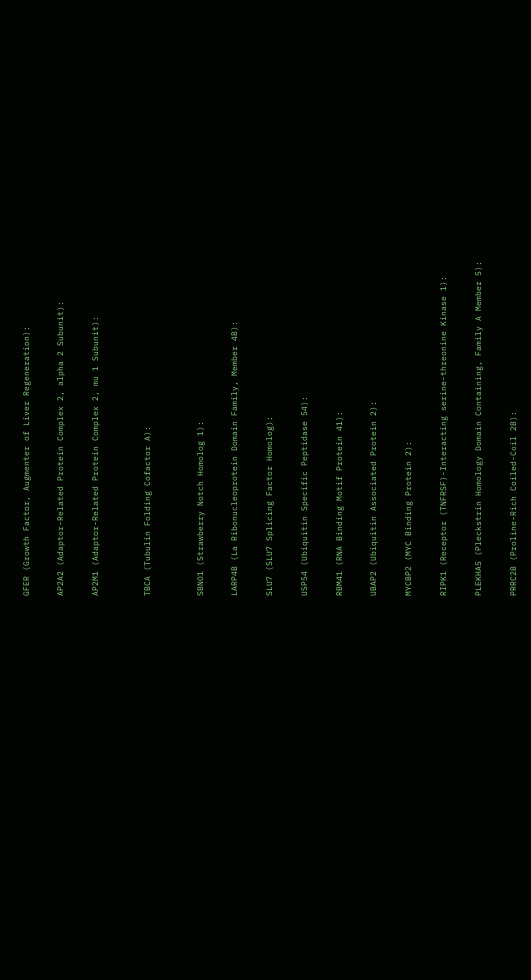GFER (Growth Factor, Augmenter of Liver Regeneration):

AP2A2 (Adaptor-Related Protein Complex 2, alpha 2 Subunit):

AP2M1 (Adaptor-Related Protein Complex 2, mu 1 Subunit):


TBCA (Tubulin Folding Cofactor A):


SBNO1 (Strawberry Notch Homolog 1):

LARP4B (La Ribonucleoprotein Domain Family, Member 4B):

SLU7 (SLU7 Splicing Factor Homolog):

USP54 (Ubiquitin Specific Peptidase 54):

RBM41 (RNA Binding Motif Protein 41):

UBAP2 (Ubiquitin Associated Protein 2):

MYCBP2 (MYC Binding Protein 2):

RIPK1 (Receptor (TNFRSF)-Interacting serine-threonine Kinase 1):

PLEKHA5 (Pleckstrin Homology Domain Containing, Family A Member 5):

PRRC2B (Proline-Rich Coiled-Coil 2B):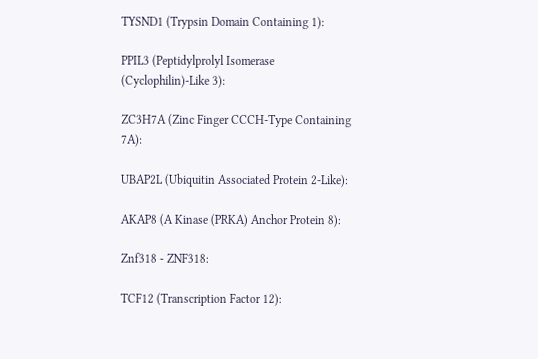TYSND1 (Trypsin Domain Containing 1):

PPIL3 (Peptidylprolyl Isomerase (Cyclophilin)-Like 3):

ZC3H7A (Zinc Finger CCCH-Type Containing 7A):

UBAP2L (Ubiquitin Associated Protein 2-Like):

AKAP8 (A Kinase (PRKA) Anchor Protein 8):

Znf318 - ZNF318:

TCF12 (Transcription Factor 12):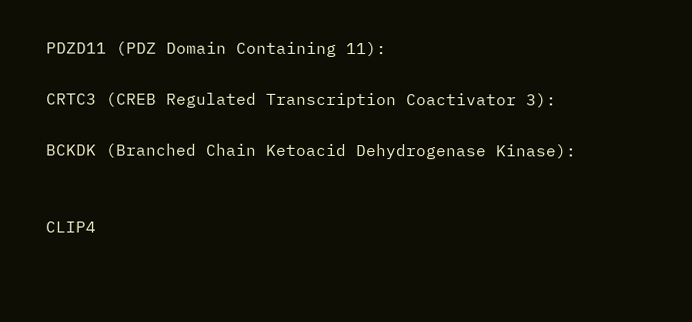PDZD11 (PDZ Domain Containing 11):

CRTC3 (CREB Regulated Transcription Coactivator 3):

BCKDK (Branched Chain Ketoacid Dehydrogenase Kinase):


CLIP4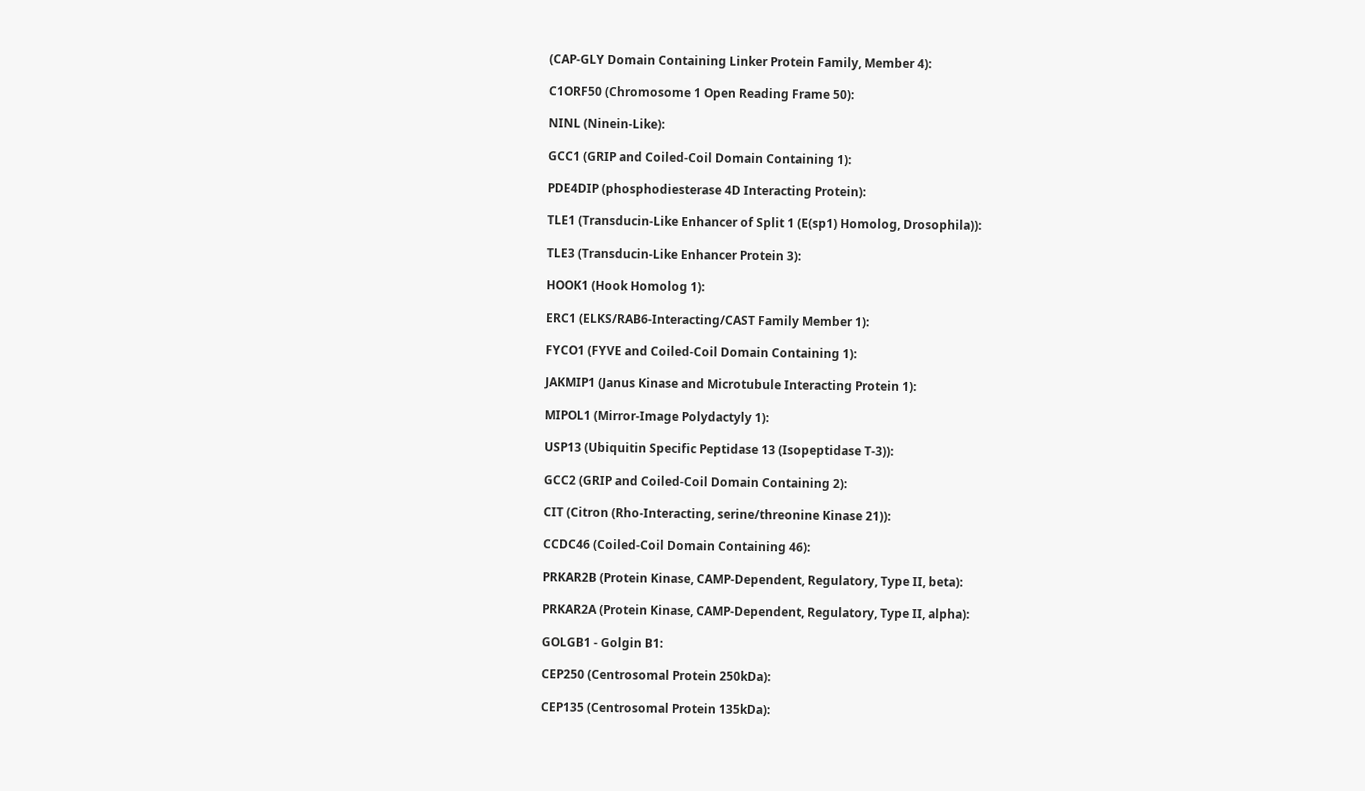(CAP-GLY Domain Containing Linker Protein Family, Member 4):

C1ORF50 (Chromosome 1 Open Reading Frame 50):

NINL (Ninein-Like):

GCC1 (GRIP and Coiled-Coil Domain Containing 1):

PDE4DIP (phosphodiesterase 4D Interacting Protein):

TLE1 (Transducin-Like Enhancer of Split 1 (E(sp1) Homolog, Drosophila)):

TLE3 (Transducin-Like Enhancer Protein 3):

HOOK1 (Hook Homolog 1):

ERC1 (ELKS/RAB6-Interacting/CAST Family Member 1):

FYCO1 (FYVE and Coiled-Coil Domain Containing 1):

JAKMIP1 (Janus Kinase and Microtubule Interacting Protein 1):

MIPOL1 (Mirror-Image Polydactyly 1):

USP13 (Ubiquitin Specific Peptidase 13 (Isopeptidase T-3)):

GCC2 (GRIP and Coiled-Coil Domain Containing 2):

CIT (Citron (Rho-Interacting, serine/threonine Kinase 21)):

CCDC46 (Coiled-Coil Domain Containing 46):

PRKAR2B (Protein Kinase, CAMP-Dependent, Regulatory, Type II, beta):

PRKAR2A (Protein Kinase, CAMP-Dependent, Regulatory, Type II, alpha):

GOLGB1 - Golgin B1:

CEP250 (Centrosomal Protein 250kDa):

CEP135 (Centrosomal Protein 135kDa):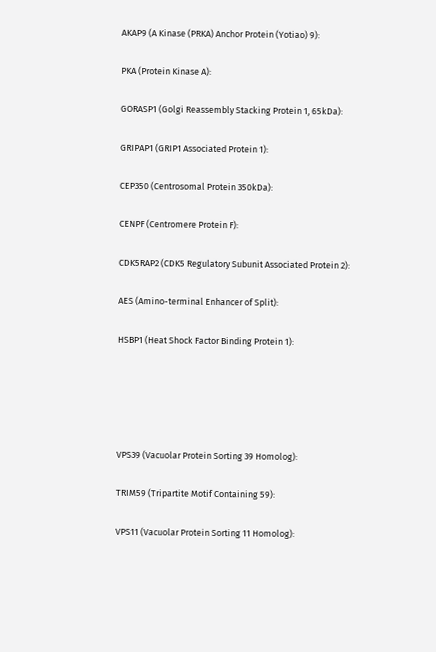AKAP9 (A Kinase (PRKA) Anchor Protein (Yotiao) 9):

PKA (Protein Kinase A):

GORASP1 (Golgi Reassembly Stacking Protein 1, 65kDa):

GRIPAP1 (GRIP1 Associated Protein 1):

CEP350 (Centrosomal Protein 350kDa):

CENPF (Centromere Protein F):

CDK5RAP2 (CDK5 Regulatory Subunit Associated Protein 2):

AES (Amino-terminal Enhancer of Split):

HSBP1 (Heat Shock Factor Binding Protein 1):





VPS39 (Vacuolar Protein Sorting 39 Homolog):

TRIM59 (Tripartite Motif Containing 59):

VPS11 (Vacuolar Protein Sorting 11 Homolog):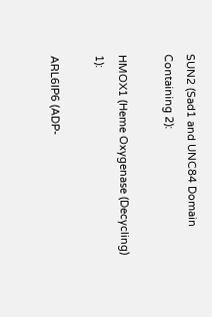SUN2 (Sad1 and UNC84 Domain Containing 2):

HMOX1 (Heme Oxygenase (Decycling) 1):

ARL6IP6 (ADP-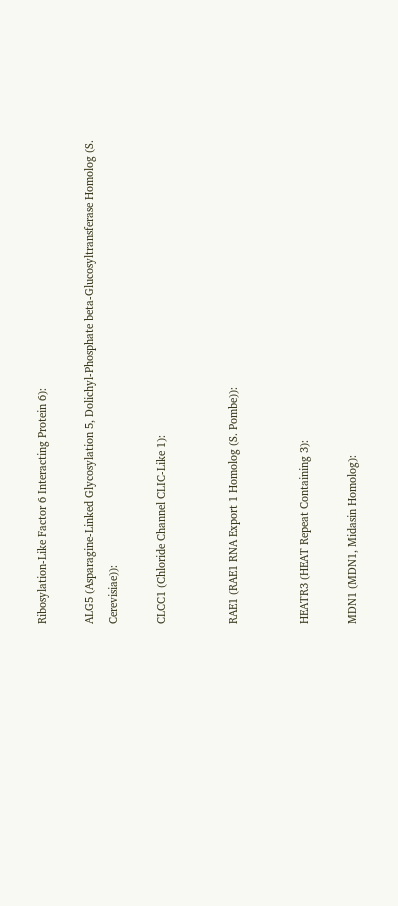Ribosylation-Like Factor 6 Interacting Protein 6):

ALG5 (Asparagine-Linked Glycosylation 5, Dolichyl-Phosphate beta-Glucosyltransferase Homolog (S. Cerevisiae)):

CLCC1 (Chloride Channel CLIC-Like 1):


RAE1 (RAE1 RNA Export 1 Homolog (S. Pombe)):


HEATR3 (HEAT Repeat Containing 3):

MDN1 (MDN1, Midasin Homolog):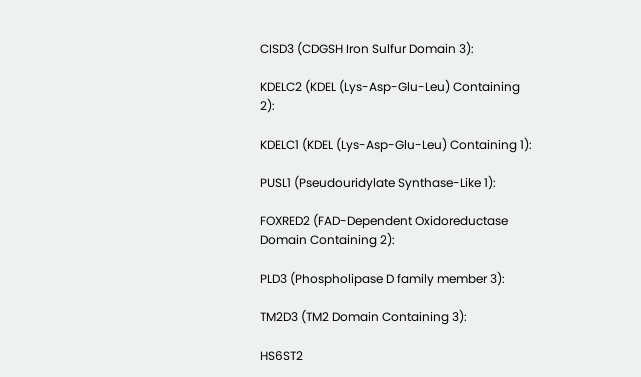CISD3 (CDGSH Iron Sulfur Domain 3):

KDELC2 (KDEL (Lys-Asp-Glu-Leu) Containing 2):

KDELC1 (KDEL (Lys-Asp-Glu-Leu) Containing 1):

PUSL1 (Pseudouridylate Synthase-Like 1):

FOXRED2 (FAD-Dependent Oxidoreductase Domain Containing 2):

PLD3 (Phospholipase D family member 3):

TM2D3 (TM2 Domain Containing 3):

HS6ST2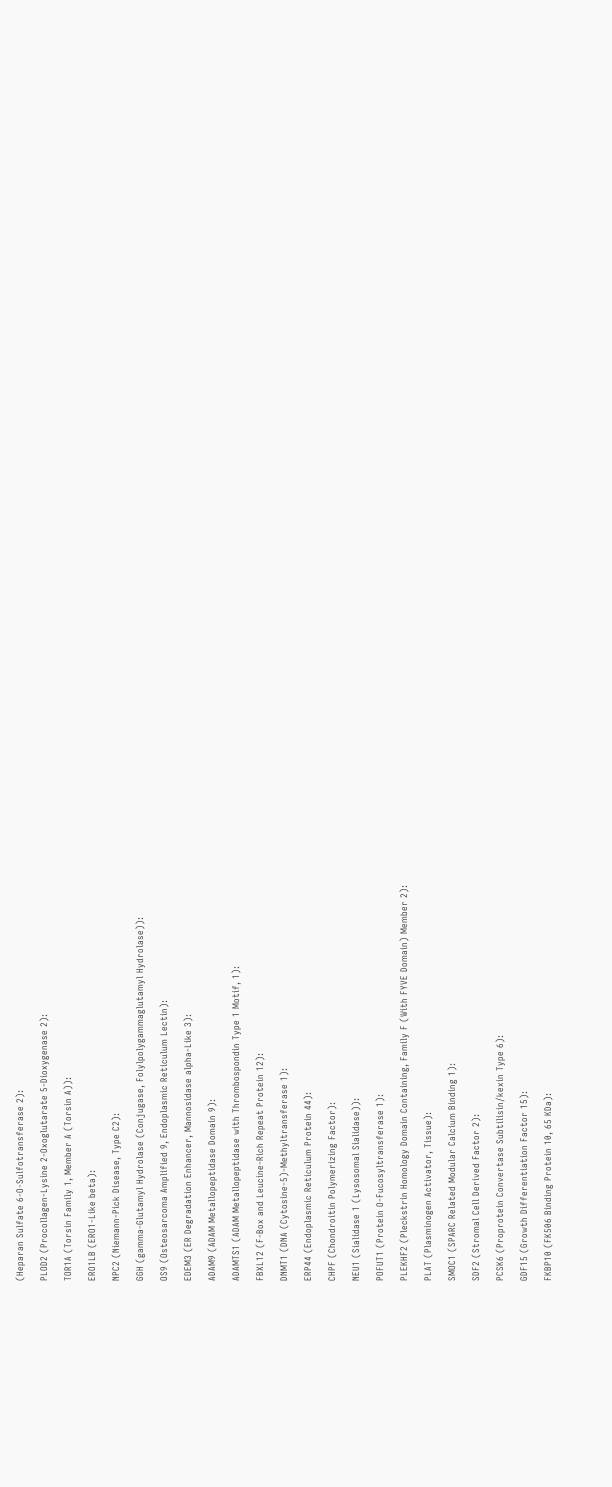(Heparan Sulfate 6-O-Sulfotransferase 2):

PLOD2 (Procollagen-Lysine 2-Oxoglutarate 5-Dioxygenase 2):

TOR1A (Torsin Family 1, Member A (Torsin A)):

ERO1LB (ERO1-Like beta):

NPC2 (Niemann-Pick Disease, Type C2):

GGH (gamma-Glutamyl Hydrolase (Conjugase, Folylpolygammaglutamyl Hydrolase)):

OS9 (Osteosarcoma Amplified 9, Endoplasmic Reticulum Lectin):

EDEM3 (ER Degradation Enhancer, Mannosidase alpha-Like 3):

ADAM9 (ADAM Metallopeptidase Domain 9):

ADAMTS1 (ADAM Metallopeptidase with Thrombospondin Type 1 Motif, 1):

FBXL12 (F-Box and Leucine-Rich Repeat Protein 12):

DNMT1 (DNA (Cytosine-5)-Methyltransferase 1):

ERP44 (Endoplasmic Reticulum Protein 44):

CHPF (Chondroitin Polymerizing Factor):

NEU1 (Sialidase 1 (Lysosomal Sialidase)):

POFUT1 (Protein O-Fucosyltransferase 1):

PLEKHF2 (Pleckstrin Homology Domain Containing, Family F (With FYVE Domain) Member 2):

PLAT (Plasminogen Activator, Tissue):

SMOC1 (SPARC Related Modular Calcium Binding 1):

SDF2 (Stromal Cell Derived Factor 2):

PCSK6 (Proprotein Convertase Subtilisin/kexin Type 6):

GDF15 (Growth Differentiation Factor 15):

FKBP10 (FK506 Binding Protein 10, 65 KDa):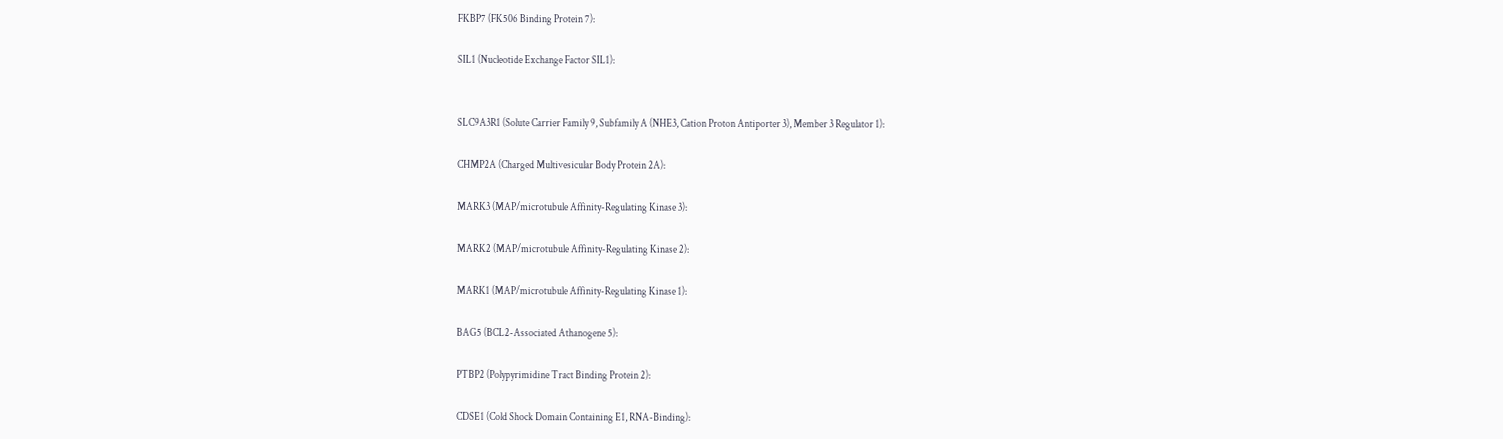FKBP7 (FK506 Binding Protein 7):

SIL1 (Nucleotide Exchange Factor SIL1):


SLC9A3R1 (Solute Carrier Family 9, Subfamily A (NHE3, Cation Proton Antiporter 3), Member 3 Regulator 1):

CHMP2A (Charged Multivesicular Body Protein 2A):

MARK3 (MAP/microtubule Affinity-Regulating Kinase 3):

MARK2 (MAP/microtubule Affinity-Regulating Kinase 2):

MARK1 (MAP/microtubule Affinity-Regulating Kinase 1):

BAG5 (BCL2-Associated Athanogene 5):

PTBP2 (Polypyrimidine Tract Binding Protein 2):

CDSE1 (Cold Shock Domain Containing E1, RNA-Binding):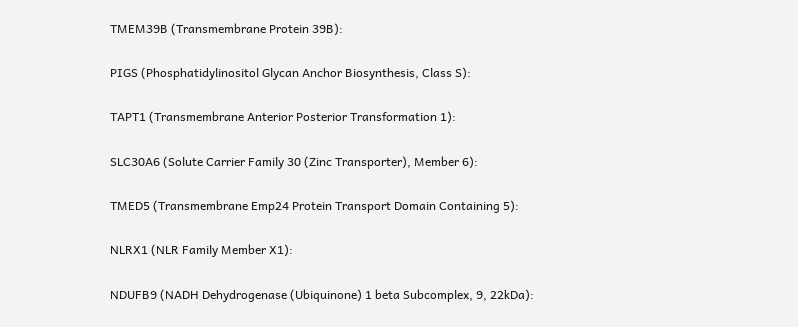TMEM39B (Transmembrane Protein 39B):

PIGS (Phosphatidylinositol Glycan Anchor Biosynthesis, Class S):

TAPT1 (Transmembrane Anterior Posterior Transformation 1):

SLC30A6 (Solute Carrier Family 30 (Zinc Transporter), Member 6):

TMED5 (Transmembrane Emp24 Protein Transport Domain Containing 5):

NLRX1 (NLR Family Member X1):

NDUFB9 (NADH Dehydrogenase (Ubiquinone) 1 beta Subcomplex, 9, 22kDa):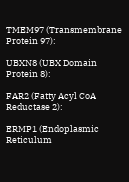TMEM97 (Transmembrane Protein 97):

UBXN8 (UBX Domain Protein 8):

FAR2 (Fatty Acyl CoA Reductase 2):

ERMP1 (Endoplasmic Reticulum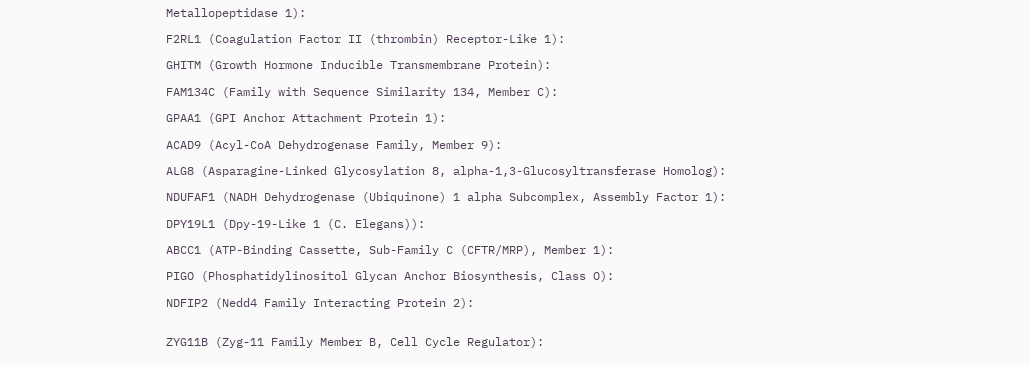Metallopeptidase 1):

F2RL1 (Coagulation Factor II (thrombin) Receptor-Like 1):

GHITM (Growth Hormone Inducible Transmembrane Protein):

FAM134C (Family with Sequence Similarity 134, Member C):

GPAA1 (GPI Anchor Attachment Protein 1):

ACAD9 (Acyl-CoA Dehydrogenase Family, Member 9):

ALG8 (Asparagine-Linked Glycosylation 8, alpha-1,3-Glucosyltransferase Homolog):

NDUFAF1 (NADH Dehydrogenase (Ubiquinone) 1 alpha Subcomplex, Assembly Factor 1):

DPY19L1 (Dpy-19-Like 1 (C. Elegans)):

ABCC1 (ATP-Binding Cassette, Sub-Family C (CFTR/MRP), Member 1):

PIGO (Phosphatidylinositol Glycan Anchor Biosynthesis, Class O):

NDFIP2 (Nedd4 Family Interacting Protein 2):


ZYG11B (Zyg-11 Family Member B, Cell Cycle Regulator):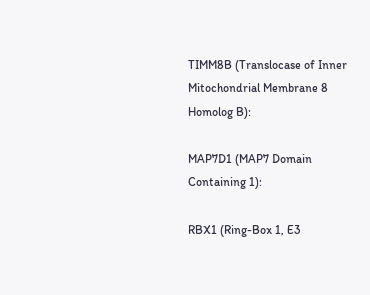TIMM8B (Translocase of Inner Mitochondrial Membrane 8 Homolog B):

MAP7D1 (MAP7 Domain Containing 1):

RBX1 (Ring-Box 1, E3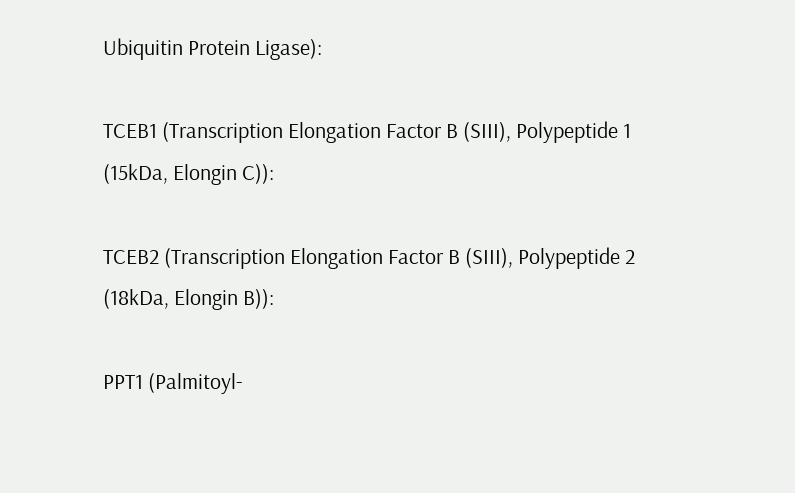Ubiquitin Protein Ligase):

TCEB1 (Transcription Elongation Factor B (SIII), Polypeptide 1 (15kDa, Elongin C)):

TCEB2 (Transcription Elongation Factor B (SIII), Polypeptide 2 (18kDa, Elongin B)):

PPT1 (Palmitoyl-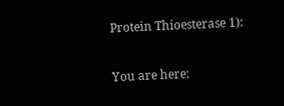Protein Thioesterase 1):

You are here: